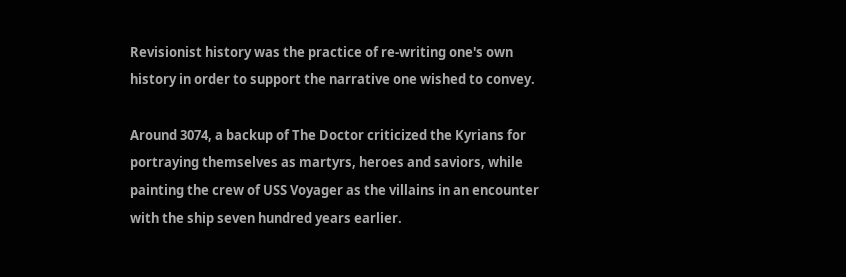Revisionist history was the practice of re-writing one's own history in order to support the narrative one wished to convey.

Around 3074, a backup of The Doctor criticized the Kyrians for portraying themselves as martyrs, heroes and saviors, while painting the crew of USS Voyager as the villains in an encounter with the ship seven hundred years earlier.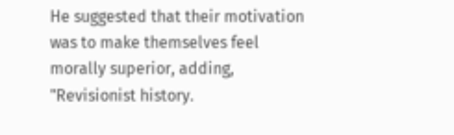He suggested that their motivation was to make themselves feel morally superior, adding, "Revisionist history.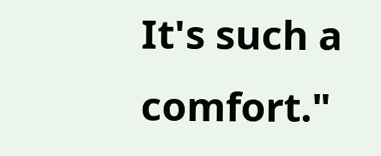It's such a comfort."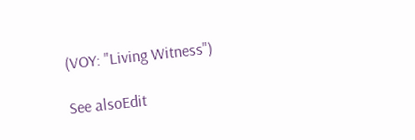(VOY: "Living Witness")

See alsoEdit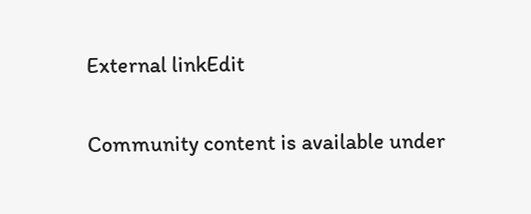External linkEdit

Community content is available under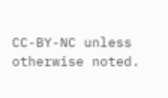CC-BY-NC unless otherwise noted.